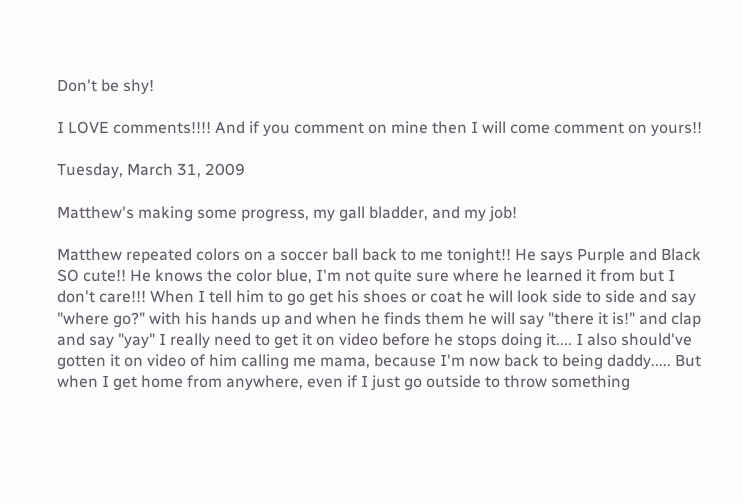Don't be shy!

I LOVE comments!!!! And if you comment on mine then I will come comment on yours!!

Tuesday, March 31, 2009

Matthew's making some progress, my gall bladder, and my job!

Matthew repeated colors on a soccer ball back to me tonight!! He says Purple and Black SO cute!! He knows the color blue, I'm not quite sure where he learned it from but I don't care!!! When I tell him to go get his shoes or coat he will look side to side and say "where go?" with his hands up and when he finds them he will say "there it is!" and clap and say "yay" I really need to get it on video before he stops doing it.... I also should've gotten it on video of him calling me mama, because I'm now back to being daddy..... But when I get home from anywhere, even if I just go outside to throw something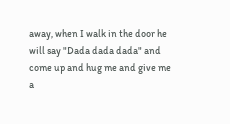away, when I walk in the door he will say "Dada dada dada" and come up and hug me and give me a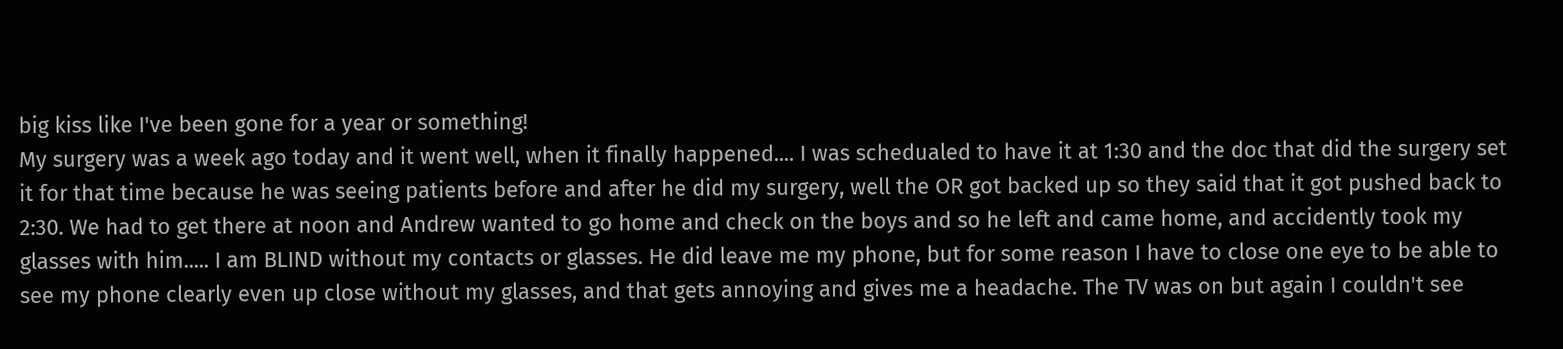big kiss like I've been gone for a year or something!
My surgery was a week ago today and it went well, when it finally happened.... I was schedualed to have it at 1:30 and the doc that did the surgery set it for that time because he was seeing patients before and after he did my surgery, well the OR got backed up so they said that it got pushed back to 2:30. We had to get there at noon and Andrew wanted to go home and check on the boys and so he left and came home, and accidently took my glasses with him..... I am BLIND without my contacts or glasses. He did leave me my phone, but for some reason I have to close one eye to be able to see my phone clearly even up close without my glasses, and that gets annoying and gives me a headache. The TV was on but again I couldn't see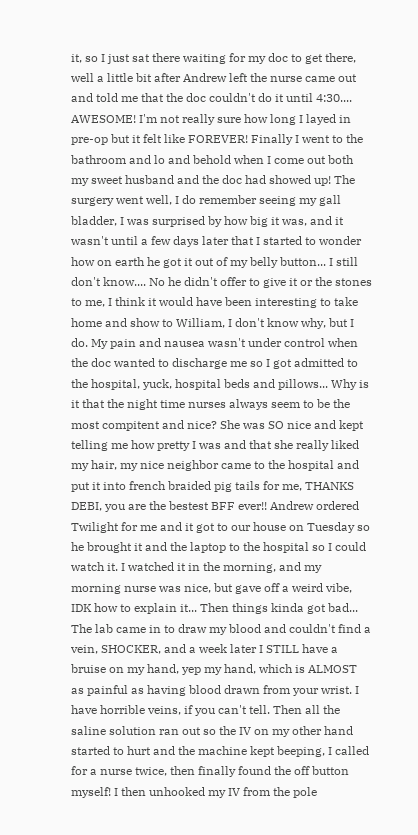it, so I just sat there waiting for my doc to get there, well a little bit after Andrew left the nurse came out and told me that the doc couldn't do it until 4:30.... AWESOME! I'm not really sure how long I layed in pre-op but it felt like FOREVER! Finally I went to the bathroom and lo and behold when I come out both my sweet husband and the doc had showed up! The surgery went well, I do remember seeing my gall bladder, I was surprised by how big it was, and it wasn't until a few days later that I started to wonder how on earth he got it out of my belly button... I still don't know.... No he didn't offer to give it or the stones to me, I think it would have been interesting to take home and show to William, I don't know why, but I do. My pain and nausea wasn't under control when the doc wanted to discharge me so I got admitted to the hospital, yuck, hospital beds and pillows... Why is it that the night time nurses always seem to be the most compitent and nice? She was SO nice and kept telling me how pretty I was and that she really liked my hair, my nice neighbor came to the hospital and put it into french braided pig tails for me, THANKS DEBI, you are the bestest BFF ever!! Andrew ordered Twilight for me and it got to our house on Tuesday so he brought it and the laptop to the hospital so I could watch it. I watched it in the morning, and my morning nurse was nice, but gave off a weird vibe, IDK how to explain it... Then things kinda got bad... The lab came in to draw my blood and couldn't find a vein, SHOCKER, and a week later I STILL have a bruise on my hand, yep my hand, which is ALMOST as painful as having blood drawn from your wrist. I have horrible veins, if you can't tell. Then all the saline solution ran out so the IV on my other hand started to hurt and the machine kept beeping, I called for a nurse twice, then finally found the off button myself! I then unhooked my IV from the pole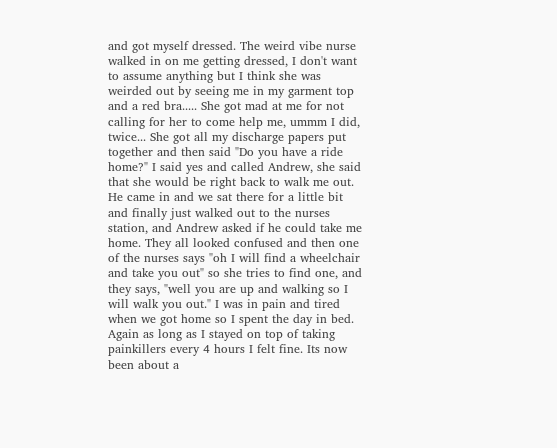and got myself dressed. The weird vibe nurse walked in on me getting dressed, I don't want to assume anything but I think she was weirded out by seeing me in my garment top and a red bra..... She got mad at me for not calling for her to come help me, ummm I did, twice... She got all my discharge papers put together and then said "Do you have a ride home?" I said yes and called Andrew, she said that she would be right back to walk me out. He came in and we sat there for a little bit and finally just walked out to the nurses station, and Andrew asked if he could take me home. They all looked confused and then one of the nurses says "oh I will find a wheelchair and take you out" so she tries to find one, and they says, "well you are up and walking so I will walk you out." I was in pain and tired when we got home so I spent the day in bed. Again as long as I stayed on top of taking painkillers every 4 hours I felt fine. Its now been about a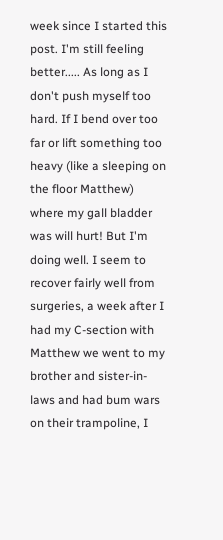week since I started this post. I'm still feeling better..... As long as I don't push myself too hard. If I bend over too far or lift something too heavy (like a sleeping on the floor Matthew) where my gall bladder was will hurt! But I'm doing well. I seem to recover fairly well from surgeries, a week after I had my C-section with Matthew we went to my brother and sister-in-laws and had bum wars on their trampoline, I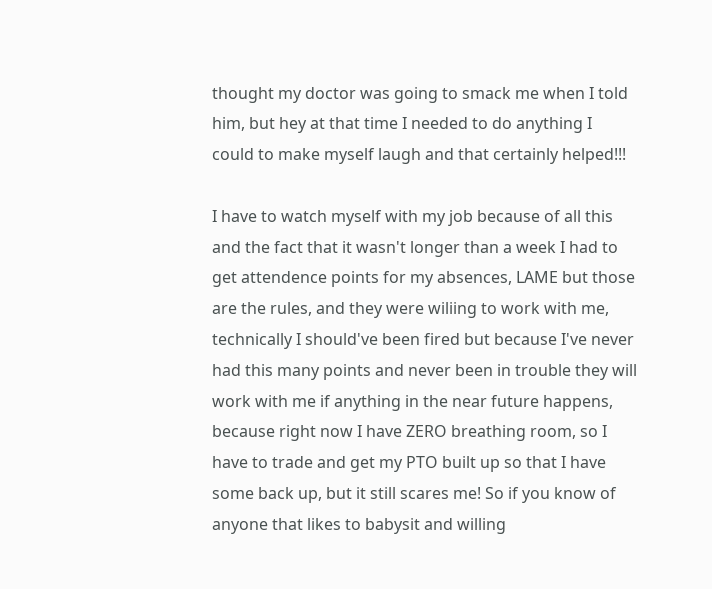thought my doctor was going to smack me when I told him, but hey at that time I needed to do anything I could to make myself laugh and that certainly helped!!!

I have to watch myself with my job because of all this and the fact that it wasn't longer than a week I had to get attendence points for my absences, LAME but those are the rules, and they were wiliing to work with me, technically I should've been fired but because I've never had this many points and never been in trouble they will work with me if anything in the near future happens, because right now I have ZERO breathing room, so I have to trade and get my PTO built up so that I have some back up, but it still scares me! So if you know of anyone that likes to babysit and willing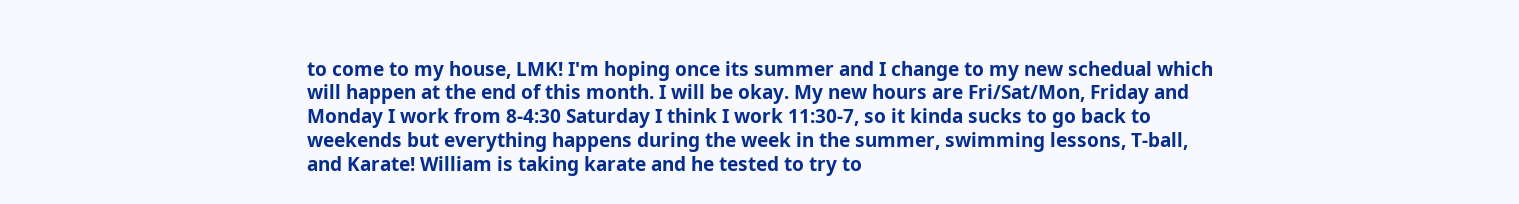to come to my house, LMK! I'm hoping once its summer and I change to my new schedual which will happen at the end of this month. I will be okay. My new hours are Fri/Sat/Mon, Friday and Monday I work from 8-4:30 Saturday I think I work 11:30-7, so it kinda sucks to go back to weekends but everything happens during the week in the summer, swimming lessons, T-ball, and Karate! William is taking karate and he tested to try to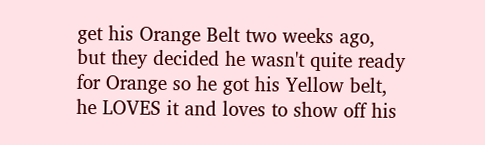get his Orange Belt two weeks ago, but they decided he wasn't quite ready for Orange so he got his Yellow belt, he LOVES it and loves to show off his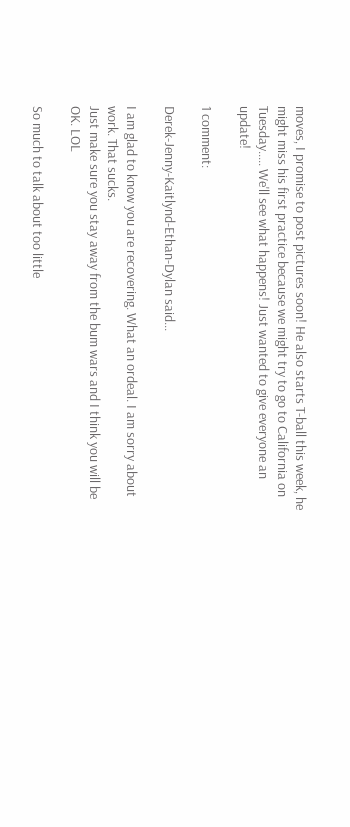moves, I promise to post pictures soon! He also starts T-ball this week, he might miss his first practice because we might try to go to California on Tuesday..... We'll see what happens! Just wanted to give everyone an update!

1 comment:

Derek-Jenny-Kaitlynd-Ethan-Dylan said...

I am glad to know you are recovering. What an ordeal. I am sorry about work. That sucks.
Just make sure you stay away from the bum wars and I think you will be OK. LOL

So much to talk about too little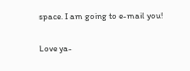space. I am going to e-mail you!

Love ya-